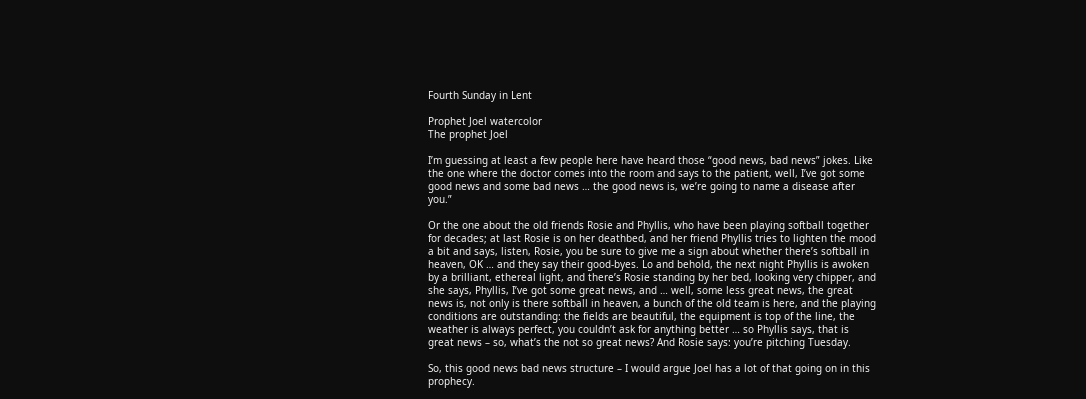Fourth Sunday in Lent

Prophet Joel watercolor
The prophet Joel

I’m guessing at least a few people here have heard those “good news, bad news” jokes. Like the one where the doctor comes into the room and says to the patient, well, I’ve got some good news and some bad news … the good news is, we’re going to name a disease after you.”

Or the one about the old friends Rosie and Phyllis, who have been playing softball together for decades; at last Rosie is on her deathbed, and her friend Phyllis tries to lighten the mood a bit and says, listen, Rosie, you be sure to give me a sign about whether there’s softball in heaven, OK … and they say their good-byes. Lo and behold, the next night Phyllis is awoken by a brilliant, ethereal light, and there’s Rosie standing by her bed, looking very chipper, and she says, Phyllis, I’ve got some great news, and … well, some less great news, the great news is, not only is there softball in heaven, a bunch of the old team is here, and the playing conditions are outstanding: the fields are beautiful, the equipment is top of the line, the weather is always perfect, you couldn’t ask for anything better … so Phyllis says, that is great news – so, what’s the not so great news? And Rosie says: you’re pitching Tuesday.

So, this good news bad news structure – I would argue Joel has a lot of that going on in this prophecy.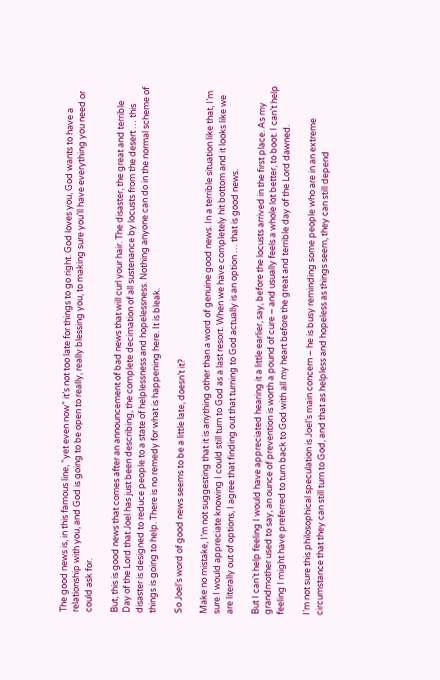The good news is, in this famous line, “yet even now” it’s not too late for things to go right. God loves you, God wants to have a relationship with you, and God is going to be open to really, really blessing you, to making sure you’ll have everything you need or could ask for.

But, this is good news that comes after an announcement of bad news that will curl your hair. The disaster, the great and terrible Day of the Lord that Joel has just been describing, the complete decimation of all sustenance by locusts from the desert … this disaster is designed to reduce people to a state of helplessness and hopelessness. Nothing anyone can do in the normal scheme of things is going to help. There is no remedy for what is happening here. It is bleak.

So Joel’s word of good news seems to be a little late, doesn’t it?

Make no mistake, I’m not suggesting that it is anything other than a word of genuine good news. In a terrible situation like that, I’m sure I would appreciate knowing I could still turn to God as a last resort. When we have completely hit bottom and it looks like we are literally out of options, I agree that finding out that turning to God actually is an option … that is good news.

But I can’t help feeling I would have appreciated hearing it a little earlier, say, before the locusts arrived in the first place. As my grandmother used to say, an ounce of prevention is worth a pound of cure – and usually feels a whole lot better, to boot. I can’t help feeling I might have preferred to turn back to God with all my heart before the great and terrible day of the Lord dawned.

I’m not sure this philosophical speculation is Joel’s main concern – he is busy reminding some people who are in an extreme circumstance that they can still turn to God, and that as helpless and hopeless as things seem, they can still depend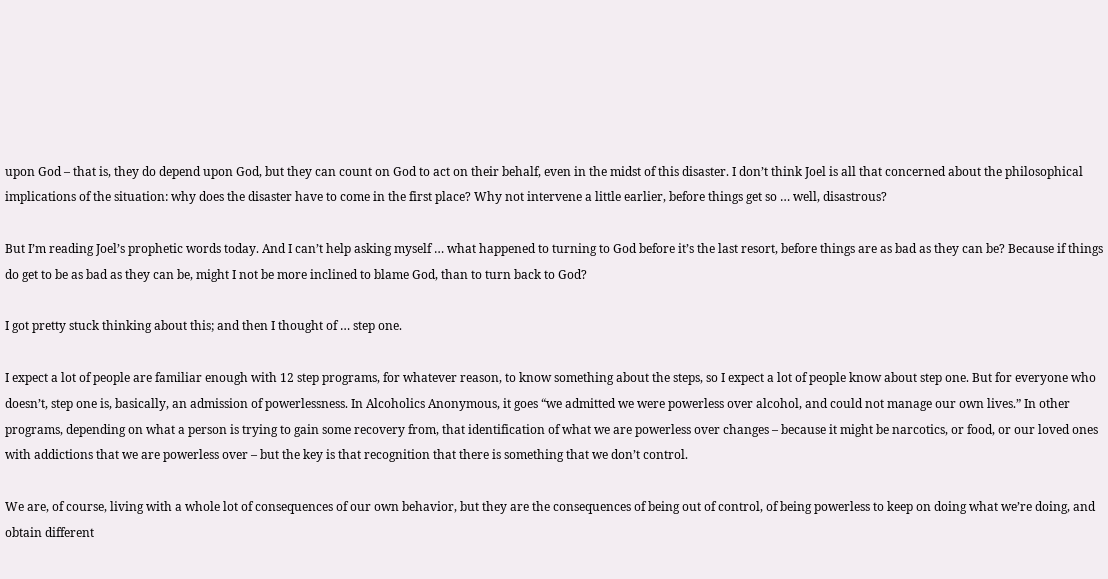upon God – that is, they do depend upon God, but they can count on God to act on their behalf, even in the midst of this disaster. I don’t think Joel is all that concerned about the philosophical implications of the situation: why does the disaster have to come in the first place? Why not intervene a little earlier, before things get so … well, disastrous?

But I’m reading Joel’s prophetic words today. And I can’t help asking myself … what happened to turning to God before it’s the last resort, before things are as bad as they can be? Because if things do get to be as bad as they can be, might I not be more inclined to blame God, than to turn back to God?

I got pretty stuck thinking about this; and then I thought of … step one.

I expect a lot of people are familiar enough with 12 step programs, for whatever reason, to know something about the steps, so I expect a lot of people know about step one. But for everyone who doesn’t, step one is, basically, an admission of powerlessness. In Alcoholics Anonymous, it goes “we admitted we were powerless over alcohol, and could not manage our own lives.” In other programs, depending on what a person is trying to gain some recovery from, that identification of what we are powerless over changes – because it might be narcotics, or food, or our loved ones with addictions that we are powerless over – but the key is that recognition that there is something that we don’t control.

We are, of course, living with a whole lot of consequences of our own behavior, but they are the consequences of being out of control, of being powerless to keep on doing what we’re doing, and obtain different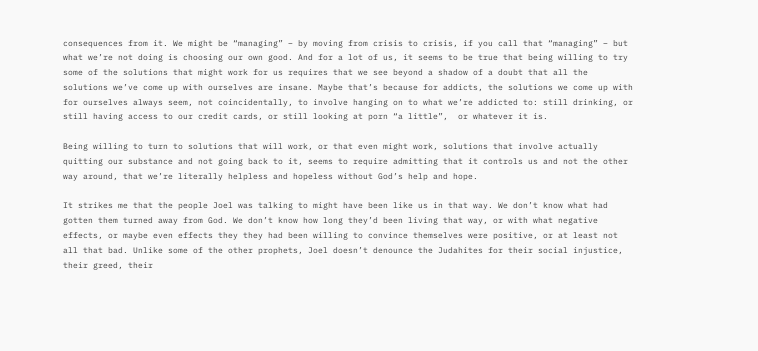consequences from it. We might be “managing” – by moving from crisis to crisis, if you call that “managing” – but what we’re not doing is choosing our own good. And for a lot of us, it seems to be true that being willing to try some of the solutions that might work for us requires that we see beyond a shadow of a doubt that all the solutions we’ve come up with ourselves are insane. Maybe that’s because for addicts, the solutions we come up with for ourselves always seem, not coincidentally, to involve hanging on to what we’re addicted to: still drinking, or still having access to our credit cards, or still looking at porn “a little”,  or whatever it is.

Being willing to turn to solutions that will work, or that even might work, solutions that involve actually quitting our substance and not going back to it, seems to require admitting that it controls us and not the other way around, that we’re literally helpless and hopeless without God’s help and hope.

It strikes me that the people Joel was talking to might have been like us in that way. We don’t know what had gotten them turned away from God. We don’t know how long they’d been living that way, or with what negative effects, or maybe even effects they they had been willing to convince themselves were positive, or at least not all that bad. Unlike some of the other prophets, Joel doesn’t denounce the Judahites for their social injustice, their greed, their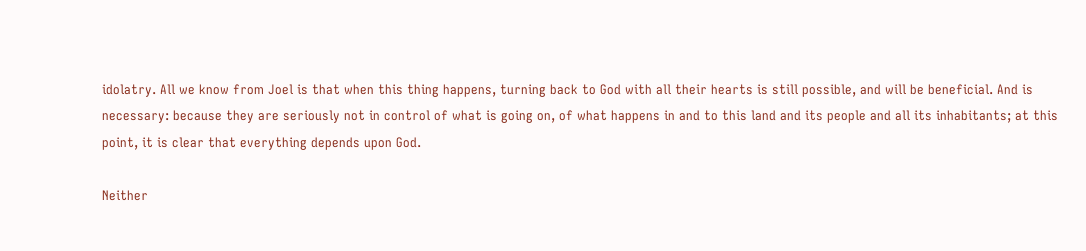idolatry. All we know from Joel is that when this thing happens, turning back to God with all their hearts is still possible, and will be beneficial. And is necessary: because they are seriously not in control of what is going on, of what happens in and to this land and its people and all its inhabitants; at this point, it is clear that everything depends upon God.

Neither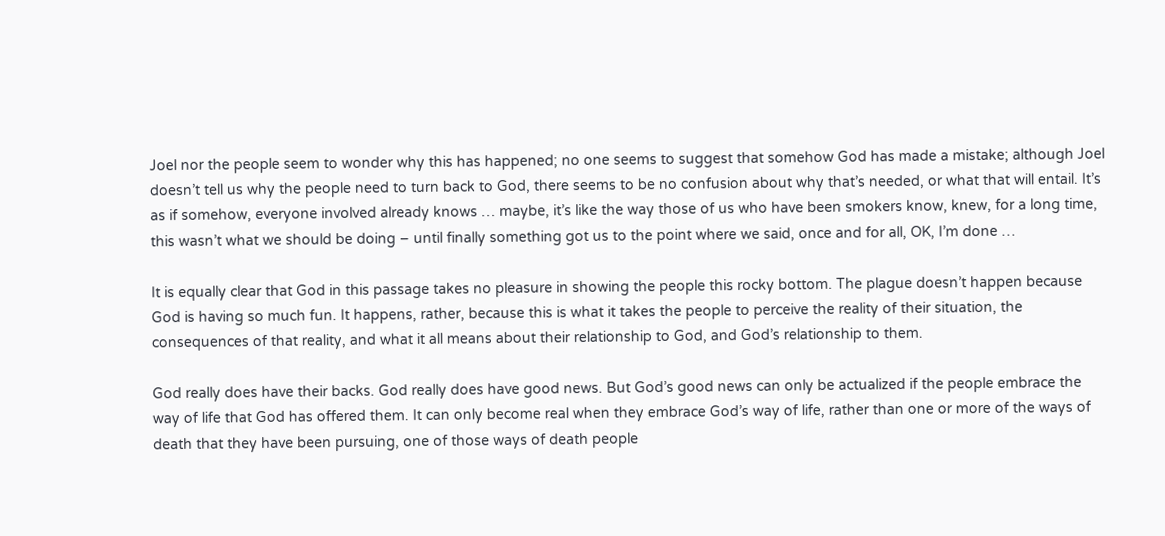Joel nor the people seem to wonder why this has happened; no one seems to suggest that somehow God has made a mistake; although Joel doesn’t tell us why the people need to turn back to God, there seems to be no confusion about why that’s needed, or what that will entail. It’s as if somehow, everyone involved already knows … maybe, it’s like the way those of us who have been smokers know, knew, for a long time, this wasn’t what we should be doing – until finally something got us to the point where we said, once and for all, OK, I’m done …

It is equally clear that God in this passage takes no pleasure in showing the people this rocky bottom. The plague doesn’t happen because God is having so much fun. It happens, rather, because this is what it takes the people to perceive the reality of their situation, the consequences of that reality, and what it all means about their relationship to God, and God’s relationship to them.

God really does have their backs. God really does have good news. But God’s good news can only be actualized if the people embrace the way of life that God has offered them. It can only become real when they embrace God’s way of life, rather than one or more of the ways of death that they have been pursuing, one of those ways of death people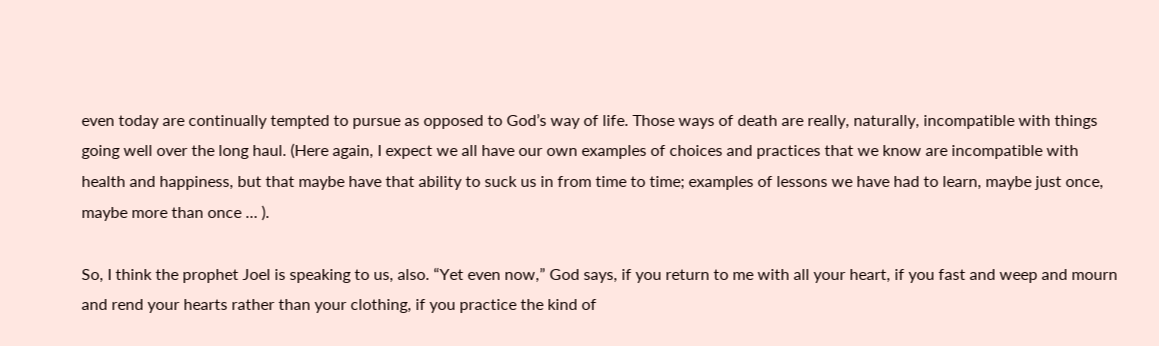even today are continually tempted to pursue as opposed to God’s way of life. Those ways of death are really, naturally, incompatible with things going well over the long haul. (Here again, I expect we all have our own examples of choices and practices that we know are incompatible with health and happiness, but that maybe have that ability to suck us in from time to time; examples of lessons we have had to learn, maybe just once, maybe more than once … ).

So, I think the prophet Joel is speaking to us, also. “Yet even now,” God says, if you return to me with all your heart, if you fast and weep and mourn and rend your hearts rather than your clothing, if you practice the kind of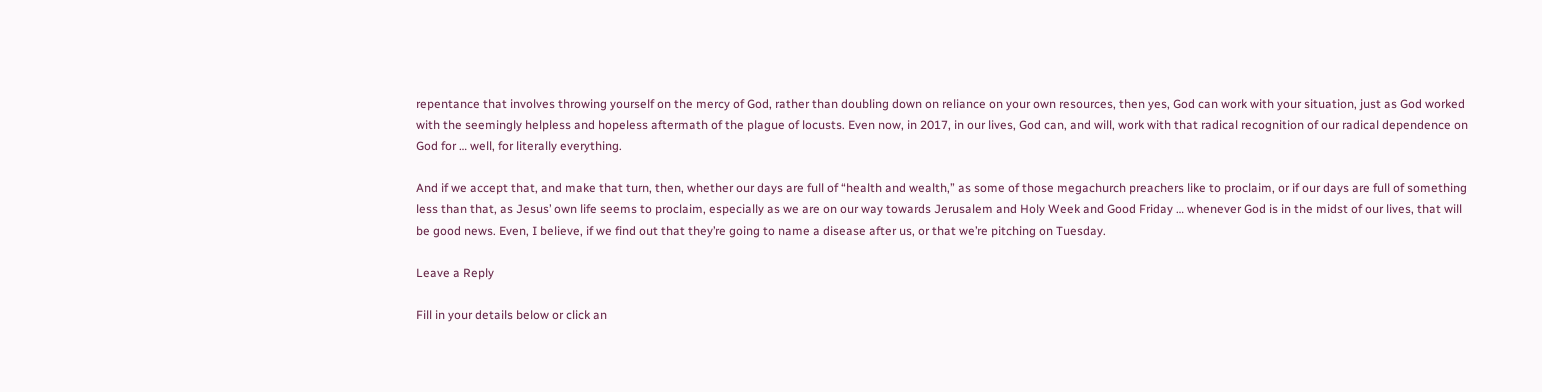repentance that involves throwing yourself on the mercy of God, rather than doubling down on reliance on your own resources, then yes, God can work with your situation, just as God worked with the seemingly helpless and hopeless aftermath of the plague of locusts. Even now, in 2017, in our lives, God can, and will, work with that radical recognition of our radical dependence on God for … well, for literally everything.

And if we accept that, and make that turn, then, whether our days are full of “health and wealth,” as some of those megachurch preachers like to proclaim, or if our days are full of something less than that, as Jesus’ own life seems to proclaim, especially as we are on our way towards Jerusalem and Holy Week and Good Friday … whenever God is in the midst of our lives, that will be good news. Even, I believe, if we find out that they’re going to name a disease after us, or that we’re pitching on Tuesday.

Leave a Reply

Fill in your details below or click an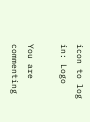icon to log in: Logo

You are commenting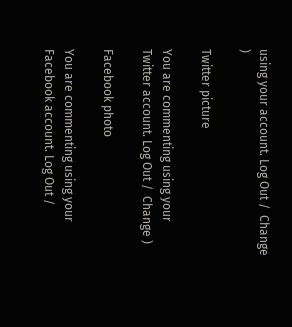using your account. Log Out /  Change )

Twitter picture

You are commenting using your Twitter account. Log Out /  Change )

Facebook photo

You are commenting using your Facebook account. Log Out /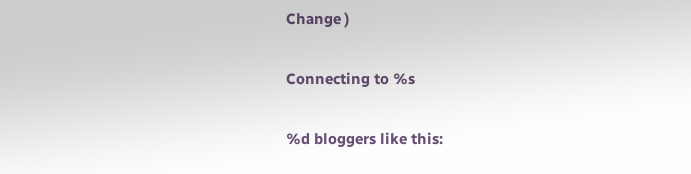Change )

Connecting to %s

%d bloggers like this: